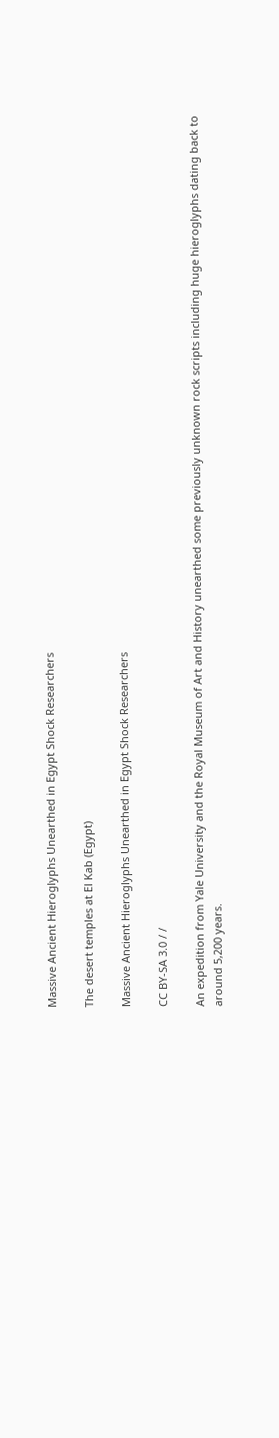Massive Ancient Hieroglyphs Unearthed in Egypt Shock Researchers

The desert temples at El Kab (Egypt)

Massive Ancient Hieroglyphs Unearthed in Egypt Shock Researchers

CC BY-SA 3.0 / /

An expedition from Yale University and the Royal Museum of Art and History unearthed some previously unknown rock scripts including huge hieroglyphs dating back to around 5,200 years.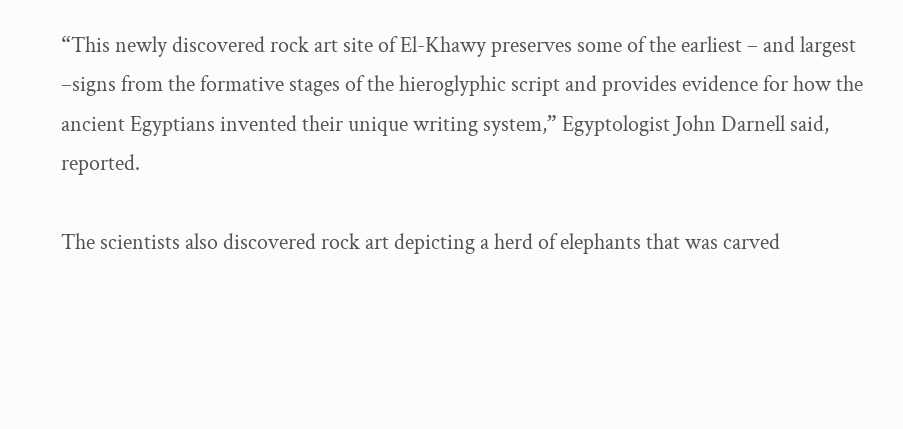“This newly discovered rock art site of El-Khawy preserves some of the earliest – and largest –signs from the formative stages of the hieroglyphic script and provides evidence for how the ancient Egyptians invented their unique writing system,” Egyptologist John Darnell said, reported.

The scientists also discovered rock art depicting a herd of elephants that was carved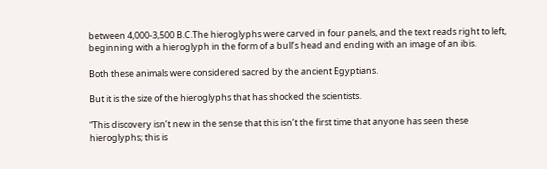between 4,000-3,500 B.C.The hieroglyphs were carved in four panels, and the text reads right to left, beginning with a hieroglyph in the form of a bull’s head and ending with an image of an ibis.

Both these animals were considered sacred by the ancient Egyptians.

But it is the size of the hieroglyphs that has shocked the scientists.

“This discovery isn’t new in the sense that this isn’t the first time that anyone has seen these hieroglyphs; this is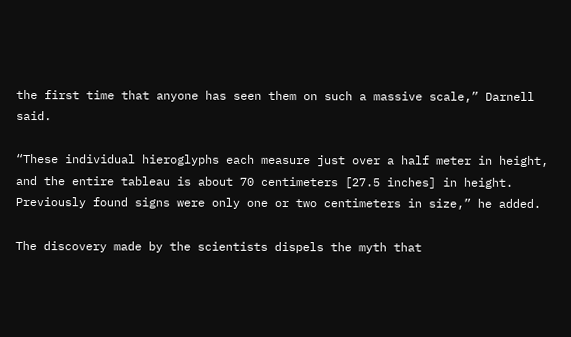the first time that anyone has seen them on such a massive scale,” Darnell said.

“These individual hieroglyphs each measure just over a half meter in height, and the entire tableau is about 70 centimeters [27.5 inches] in height. Previously found signs were only one or two centimeters in size,” he added.

The discovery made by the scientists dispels the myth that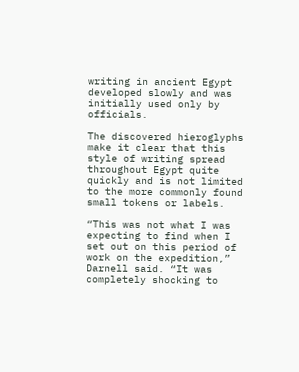writing in ancient Egypt developed slowly and was initially used only by officials.

The discovered hieroglyphs make it clear that this style of writing spread throughout Egypt quite quickly and is not limited to the more commonly found small tokens or labels.

“This was not what I was expecting to find when I set out on this period of work on the expedition,” Darnell said. “It was completely shocking to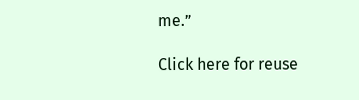me.”

Click here for reuse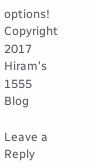options!
Copyright 2017 Hiram's 1555 Blog

Leave a Reply